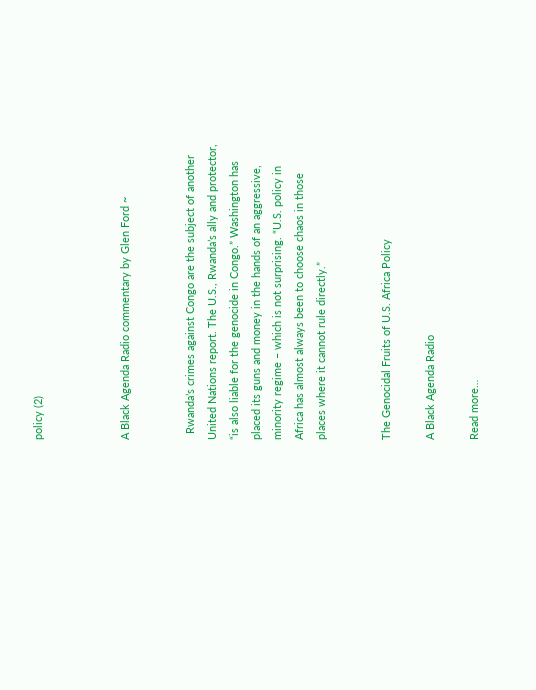policy (2)



A Black Agenda Radio commentary by Glen Ford ~


  Rwanda’s crimes against Congo are the subject of another United Nations report. The U.S., Rwanda’s ally and protector, “is also liable for the genocide in Congo.” Washington has placed its guns and money in the hands of an aggressive, minority regime – which is not surprising. “U.S. policy in Africa has almost always been to choose chaos in those places where it cannot rule directly.”


The Genocidal Fruits of U.S. Africa Policy

A Black Agenda Radio

Read more…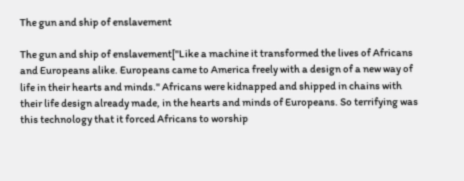The gun and ship of enslavement

The gun and ship of enslavement["Like a machine it transformed the lives of Africans and Europeans alike. Europeans came to America freely with a design of a new way of life in their hearts and minds." Africans were kidnapped and shipped in chains with their life design already made, in the hearts and minds of Europeans. So terrifying was this technology that it forced Africans to worship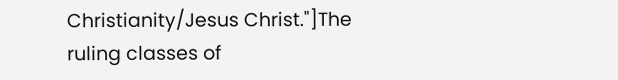Christianity/Jesus Christ."]The ruling classes of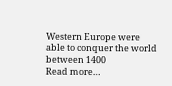Western Europe were able to conquer the world between 1400
Read more…